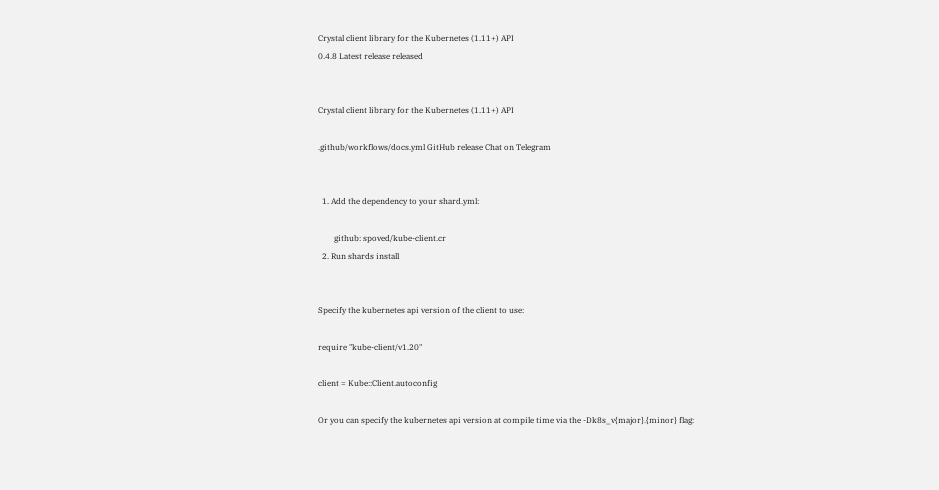Crystal client library for the Kubernetes (1.11+) API
0.4.8 Latest release released


Crystal client library for the Kubernetes (1.11+) API

.github/workflows/docs.yml GitHub release Chat on Telegram


  1. Add the dependency to your shard.yml:

        github: spoved/kube-client.cr
  2. Run shards install


Specify the kubernetes api version of the client to use:

require "kube-client/v1.20"

client = Kube::Client.autoconfig

Or you can specify the kubernetes api version at compile time via the -Dk8s_v{major}.{minor} flag: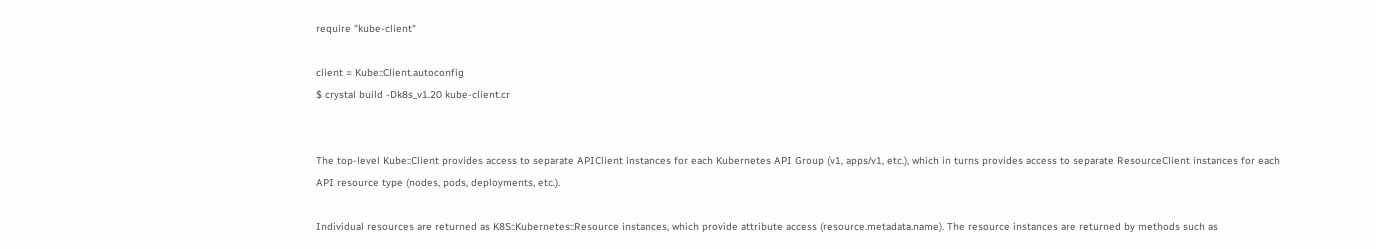require "kube-client"

client = Kube::Client.autoconfig
$ crystal build -Dk8s_v1.20 kube-client.cr


The top-level Kube::Client provides access to separate APIClient instances for each Kubernetes API Group (v1, apps/v1, etc.), which in turns provides access to separate ResourceClient instances for each API resource type (nodes, pods, deployments, etc.).

Individual resources are returned as K8S::Kubernetes::Resource instances, which provide attribute access (resource.metadata.name). The resource instances are returned by methods such as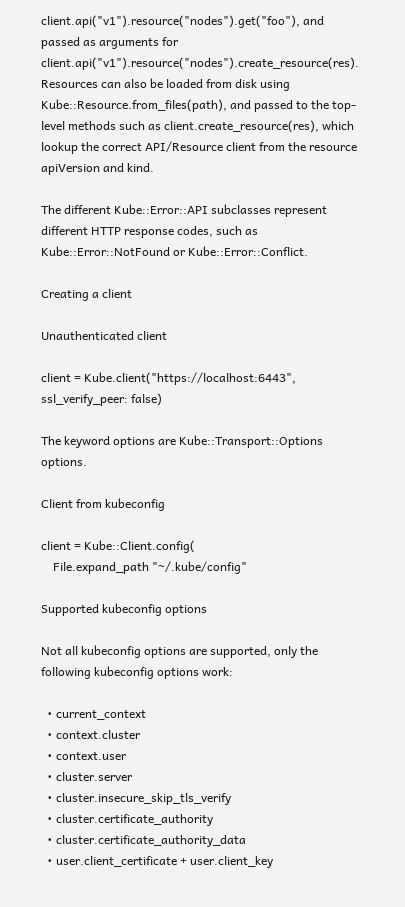client.api("v1").resource("nodes").get("foo"), and passed as arguments for client.api("v1").resource("nodes").create_resource(res). Resources can also be loaded from disk using Kube::Resource.from_files(path), and passed to the top-level methods such as client.create_resource(res), which lookup the correct API/Resource client from the resource apiVersion and kind.

The different Kube::Error::API subclasses represent different HTTP response codes, such as Kube::Error::NotFound or Kube::Error::Conflict.

Creating a client

Unauthenticated client

client = Kube.client("https://localhost:6443", ssl_verify_peer: false)

The keyword options are Kube::Transport::Options options.

Client from kubeconfig

client = Kube::Client.config(
    File.expand_path "~/.kube/config"

Supported kubeconfig options

Not all kubeconfig options are supported, only the following kubeconfig options work:

  • current_context
  • context.cluster
  • context.user
  • cluster.server
  • cluster.insecure_skip_tls_verify
  • cluster.certificate_authority
  • cluster.certificate_authority_data
  • user.client_certificate + user.client_key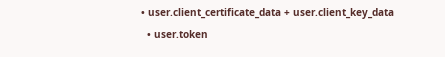• user.client_certificate_data + user.client_key_data
  • user.token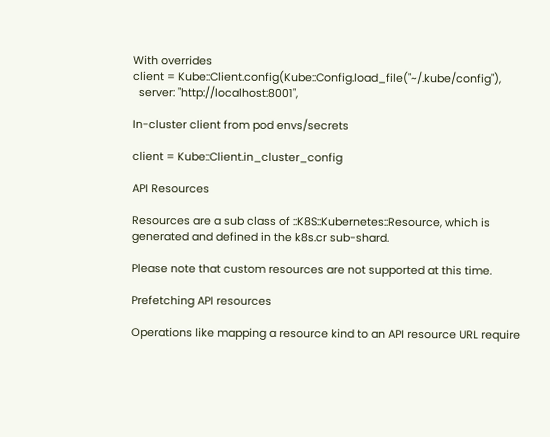With overrides
client = Kube::Client.config(Kube::Config.load_file("~/.kube/config"),
  server: "http://localhost:8001",

In-cluster client from pod envs/secrets

client = Kube::Client.in_cluster_config

API Resources

Resources are a sub class of ::K8S::Kubernetes::Resource, which is generated and defined in the k8s.cr sub-shard.

Please note that custom resources are not supported at this time.

Prefetching API resources

Operations like mapping a resource kind to an API resource URL require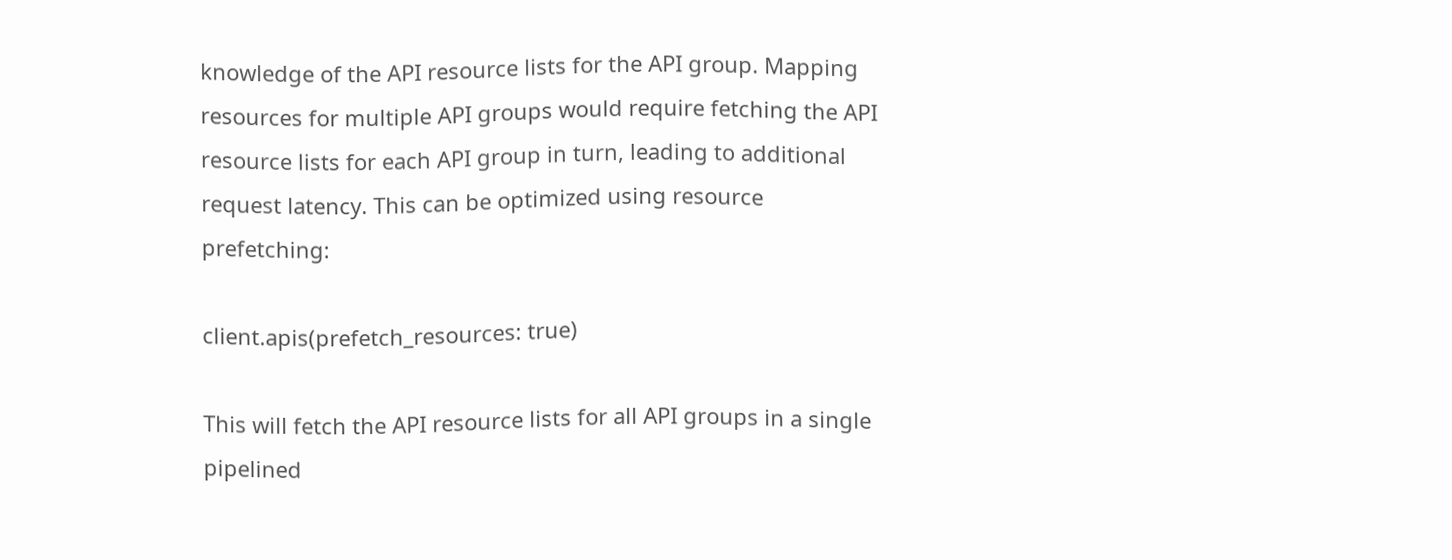knowledge of the API resource lists for the API group. Mapping resources for multiple API groups would require fetching the API resource lists for each API group in turn, leading to additional request latency. This can be optimized using resource prefetching:

client.apis(prefetch_resources: true)

This will fetch the API resource lists for all API groups in a single pipelined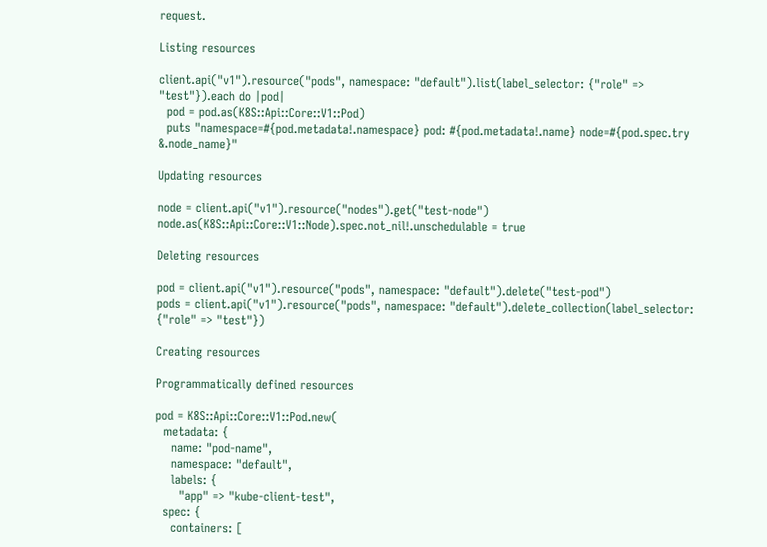request.

Listing resources

client.api("v1").resource("pods", namespace: "default").list(label_selector: {"role" => "test"}).each do |pod|
  pod = pod.as(K8S::Api::Core::V1::Pod)
  puts "namespace=#{pod.metadata!.namespace} pod: #{pod.metadata!.name} node=#{pod.spec.try &.node_name}"

Updating resources

node = client.api("v1").resource("nodes").get("test-node")
node.as(K8S::Api::Core::V1::Node).spec.not_nil!.unschedulable = true

Deleting resources

pod = client.api("v1").resource("pods", namespace: "default").delete("test-pod")
pods = client.api("v1").resource("pods", namespace: "default").delete_collection(label_selector: {"role" => "test"})

Creating resources

Programmatically defined resources

pod = K8S::Api::Core::V1::Pod.new(
  metadata: {
    name: "pod-name",
    namespace: "default",
    labels: {
      "app" => "kube-client-test",
  spec: {
    containers: [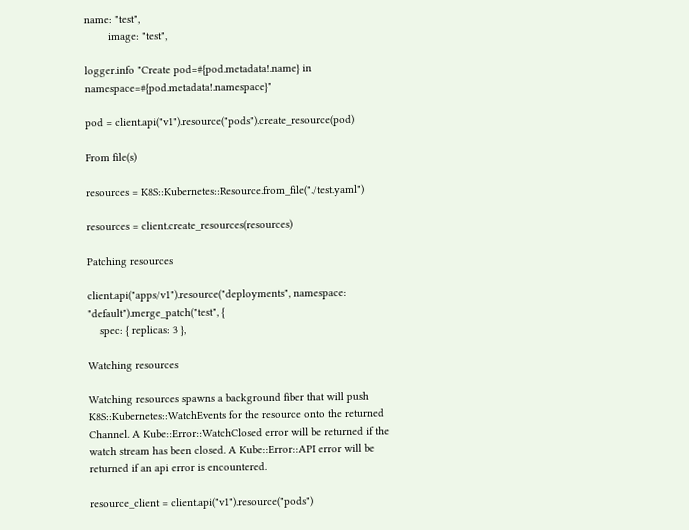name: "test",
        image: "test",

logger.info "Create pod=#{pod.metadata!.name} in namespace=#{pod.metadata!.namespace}"

pod = client.api("v1").resource("pods").create_resource(pod)

From file(s)

resources = K8S::Kubernetes::Resource.from_file("./test.yaml")

resources = client.create_resources(resources)

Patching resources

client.api("apps/v1").resource("deployments", namespace: "default").merge_patch("test", {
    spec: { replicas: 3 },

Watching resources

Watching resources spawns a background fiber that will push K8S::Kubernetes::WatchEvents for the resource onto the returned Channel. A Kube::Error::WatchClosed error will be returned if the watch stream has been closed. A Kube::Error::API error will be returned if an api error is encountered.

resource_client = client.api("v1").resource("pods")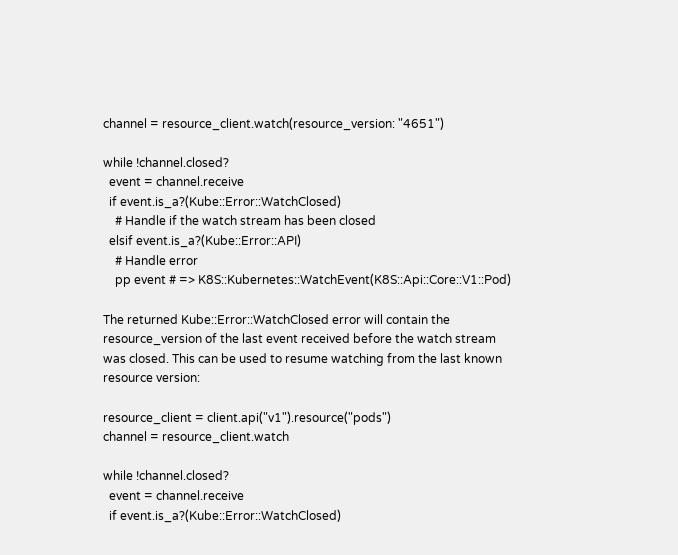channel = resource_client.watch(resource_version: "4651")

while !channel.closed?
  event = channel.receive
  if event.is_a?(Kube::Error::WatchClosed)
    # Handle if the watch stream has been closed
  elsif event.is_a?(Kube::Error::API)
    # Handle error
    pp event # => K8S::Kubernetes::WatchEvent(K8S::Api::Core::V1::Pod)

The returned Kube::Error::WatchClosed error will contain the resource_version of the last event received before the watch stream was closed. This can be used to resume watching from the last known resource version:

resource_client = client.api("v1").resource("pods")
channel = resource_client.watch

while !channel.closed?
  event = channel.receive
  if event.is_a?(Kube::Error::WatchClosed)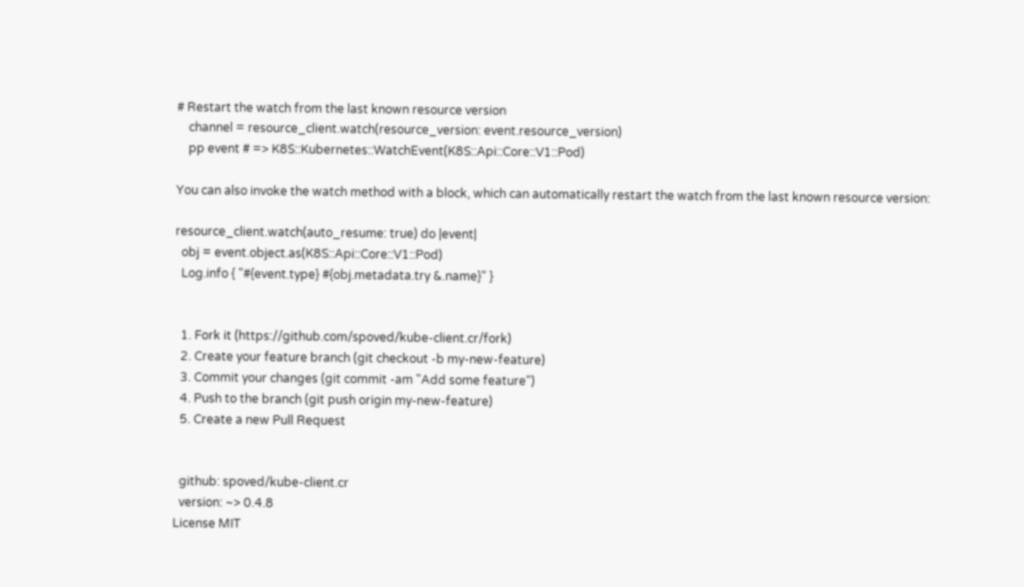# Restart the watch from the last known resource version
    channel = resource_client.watch(resource_version: event.resource_version)
    pp event # => K8S::Kubernetes::WatchEvent(K8S::Api::Core::V1::Pod)

You can also invoke the watch method with a block, which can automatically restart the watch from the last known resource version:

resource_client.watch(auto_resume: true) do |event|
  obj = event.object.as(K8S::Api::Core::V1::Pod)
  Log.info { "#{event.type} #{obj.metadata.try &.name}" }


  1. Fork it (https://github.com/spoved/kube-client.cr/fork)
  2. Create your feature branch (git checkout -b my-new-feature)
  3. Commit your changes (git commit -am "Add some feature")
  4. Push to the branch (git push origin my-new-feature)
  5. Create a new Pull Request


  github: spoved/kube-client.cr
  version: ~> 0.4.8
License MIT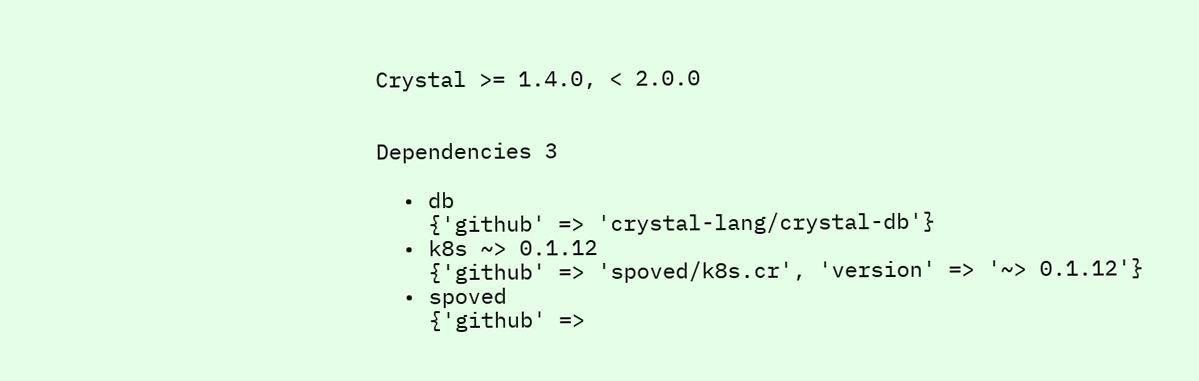Crystal >= 1.4.0, < 2.0.0


Dependencies 3

  • db
    {'github' => 'crystal-lang/crystal-db'}
  • k8s ~> 0.1.12
    {'github' => 'spoved/k8s.cr', 'version' => '~> 0.1.12'}
  • spoved
    {'github' =>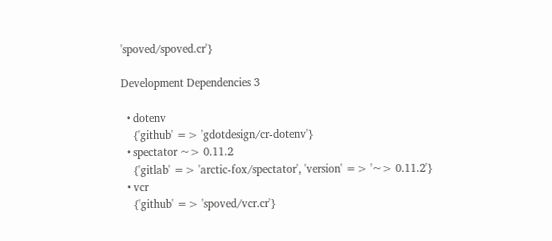'spoved/spoved.cr'}

Development Dependencies 3

  • dotenv
    {'github' => 'gdotdesign/cr-dotenv'}
  • spectator ~> 0.11.2
    {'gitlab' => 'arctic-fox/spectator', 'version' => '~> 0.11.2'}
  • vcr
    {'github' => 'spoved/vcr.cr'}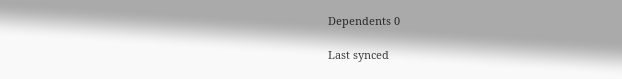Dependents 0

Last synced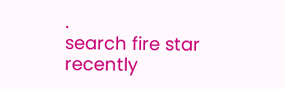.
search fire star recently